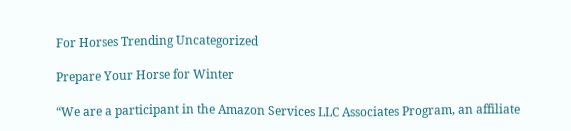For Horses Trending Uncategorized

Prepare Your Horse for Winter

“We are a participant in the Amazon Services LLC Associates Program, an affiliate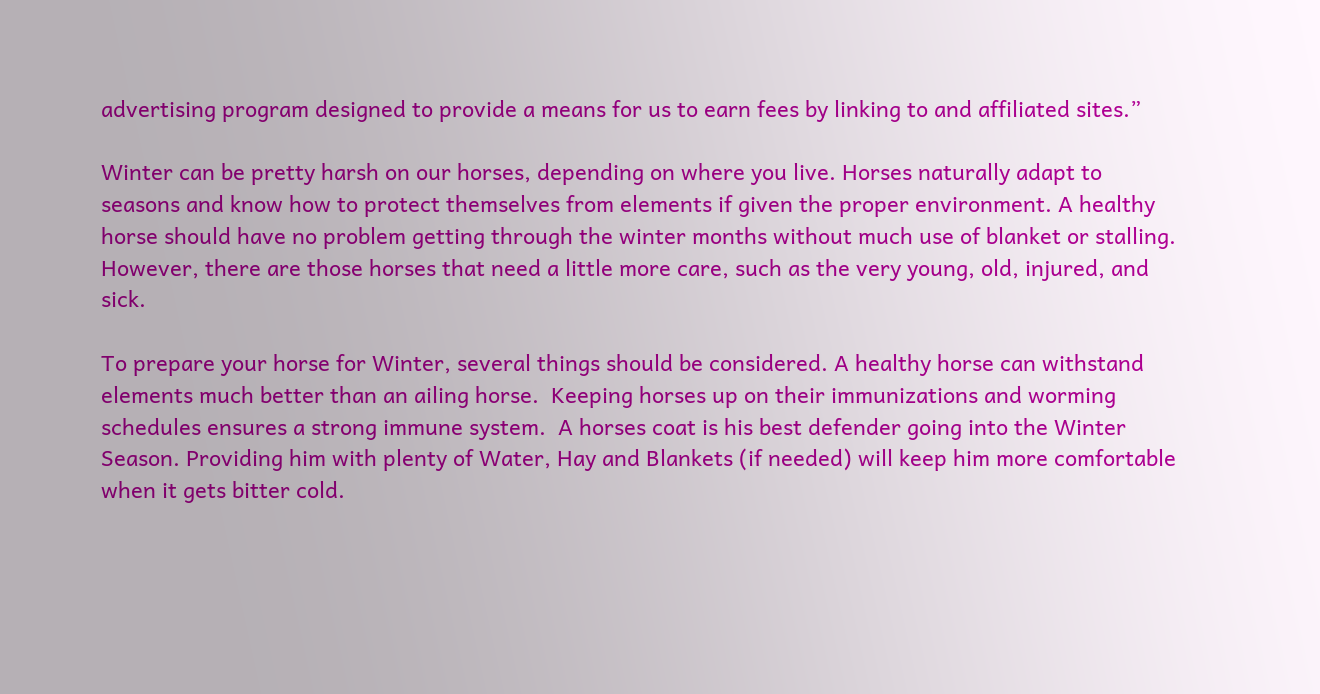advertising program designed to provide a means for us to earn fees by linking to and affiliated sites.”

Winter can be pretty harsh on our horses, depending on where you live. Horses naturally adapt to seasons and know how to protect themselves from elements if given the proper environment. A healthy horse should have no problem getting through the winter months without much use of blanket or stalling. However, there are those horses that need a little more care, such as the very young, old, injured, and sick.

To prepare your horse for Winter, several things should be considered. A healthy horse can withstand elements much better than an ailing horse.  Keeping horses up on their immunizations and worming schedules ensures a strong immune system.  A horses coat is his best defender going into the Winter Season. Providing him with plenty of Water, Hay and Blankets (if needed) will keep him more comfortable when it gets bitter cold.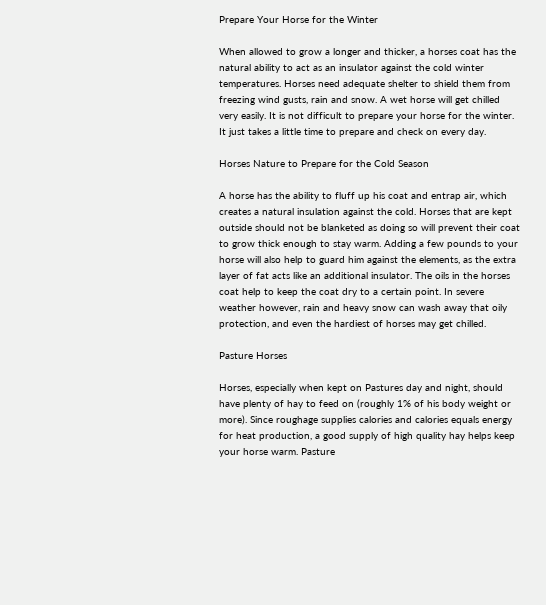Prepare Your Horse for the Winter

When allowed to grow a longer and thicker, a horses coat has the natural ability to act as an insulator against the cold winter temperatures. Horses need adequate shelter to shield them from freezing wind gusts, rain and snow. A wet horse will get chilled very easily. It is not difficult to prepare your horse for the winter. It just takes a little time to prepare and check on every day.

Horses Nature to Prepare for the Cold Season

A horse has the ability to fluff up his coat and entrap air, which creates a natural insulation against the cold. Horses that are kept outside should not be blanketed as doing so will prevent their coat to grow thick enough to stay warm. Adding a few pounds to your horse will also help to guard him against the elements, as the extra layer of fat acts like an additional insulator. The oils in the horses coat help to keep the coat dry to a certain point. In severe weather however, rain and heavy snow can wash away that oily protection, and even the hardiest of horses may get chilled.

Pasture Horses

Horses, especially when kept on Pastures day and night, should have plenty of hay to feed on (roughly 1% of his body weight or more). Since roughage supplies calories and calories equals energy for heat production, a good supply of high quality hay helps keep your horse warm. Pasture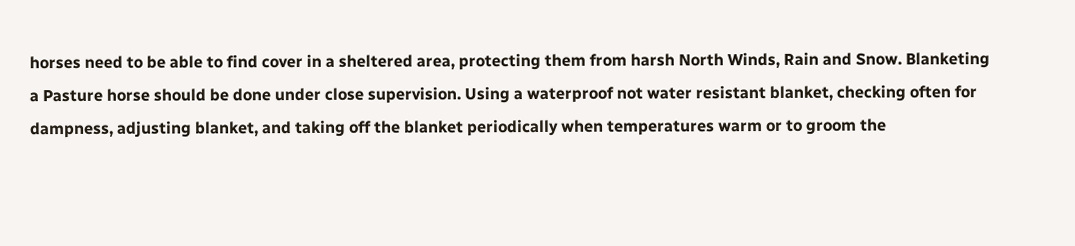horses need to be able to find cover in a sheltered area, protecting them from harsh North Winds, Rain and Snow. Blanketing a Pasture horse should be done under close supervision. Using a waterproof not water resistant blanket, checking often for dampness, adjusting blanket, and taking off the blanket periodically when temperatures warm or to groom the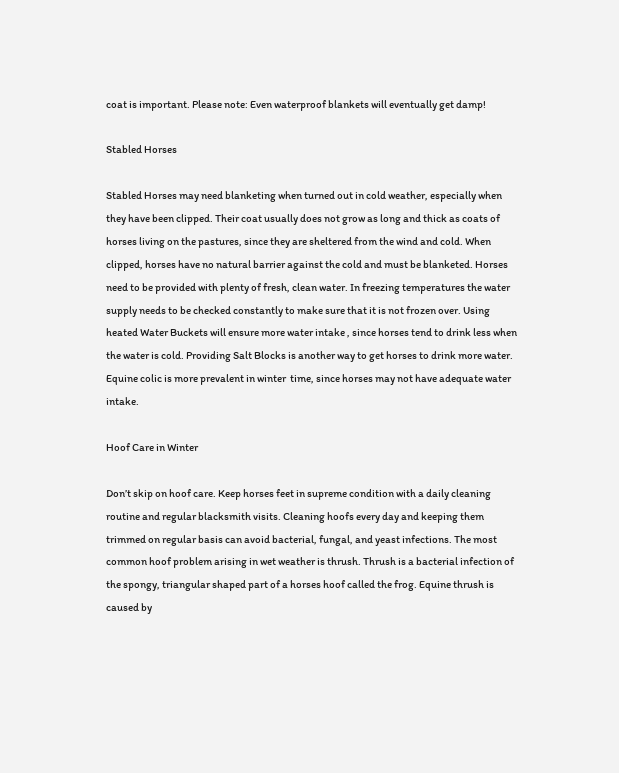coat is important. Please note: Even waterproof blankets will eventually get damp!

Stabled Horses

Stabled Horses may need blanketing when turned out in cold weather, especially when they have been clipped. Their coat usually does not grow as long and thick as coats of horses living on the pastures, since they are sheltered from the wind and cold. When clipped, horses have no natural barrier against the cold and must be blanketed. Horses need to be provided with plenty of fresh, clean water. In freezing temperatures the water supply needs to be checked constantly to make sure that it is not frozen over. Using heated Water Buckets will ensure more water intake , since horses tend to drink less when the water is cold. Providing Salt Blocks is another way to get horses to drink more water. Equine colic is more prevalent in winter  time, since horses may not have adequate water intake.

Hoof Care in Winter

Don’t skip on hoof care. Keep horses feet in supreme condition with a daily cleaning routine and regular blacksmith visits. Cleaning hoofs every day and keeping them trimmed on regular basis can avoid bacterial, fungal, and yeast infections. The most common hoof problem arising in wet weather is thrush. Thrush is a bacterial infection of the spongy, triangular shaped part of a horses hoof called the frog. Equine thrush is caused by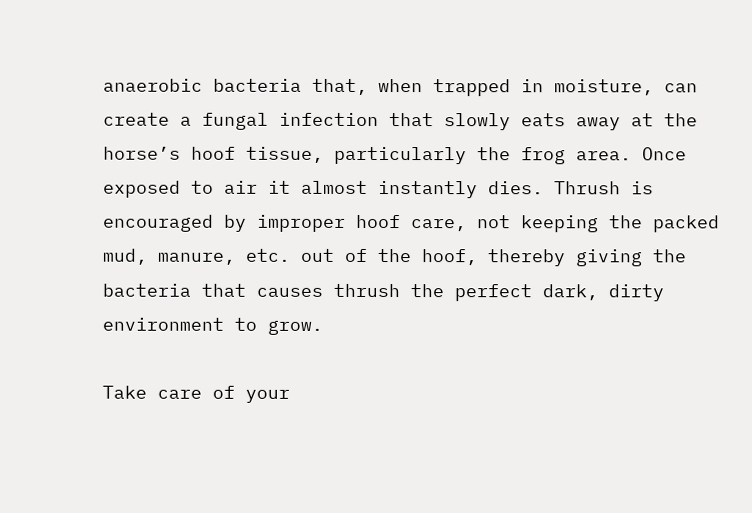anaerobic bacteria that, when trapped in moisture, can create a fungal infection that slowly eats away at the horse’s hoof tissue, particularly the frog area. Once exposed to air it almost instantly dies. Thrush is encouraged by improper hoof care, not keeping the packed mud, manure, etc. out of the hoof, thereby giving the bacteria that causes thrush the perfect dark, dirty environment to grow.

Take care of your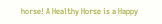horse! A Healthy Horse is a Happy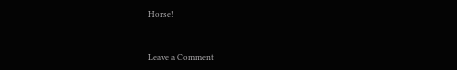Horse!


Leave a Comment